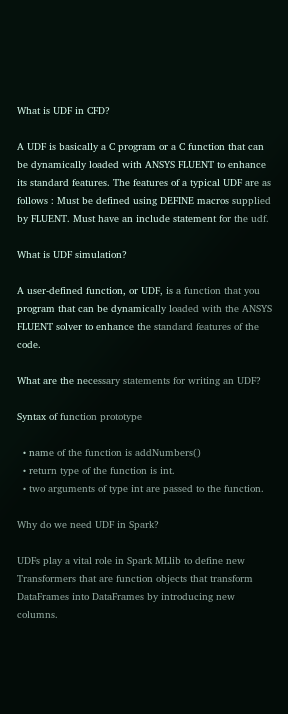What is UDF in CFD?

A UDF is basically a C program or a C function that can be dynamically loaded with ANSYS FLUENT to enhance its standard features. The features of a typical UDF are as follows : Must be defined using DEFINE macros supplied by FLUENT. Must have an include statement for the udf.

What is UDF simulation?

A user-defined function, or UDF, is a function that you program that can be dynamically loaded with the ANSYS FLUENT solver to enhance the standard features of the code.

What are the necessary statements for writing an UDF?

Syntax of function prototype

  • name of the function is addNumbers()
  • return type of the function is int.
  • two arguments of type int are passed to the function.

Why do we need UDF in Spark?

UDFs play a vital role in Spark MLlib to define new Transformers that are function objects that transform DataFrames into DataFrames by introducing new columns.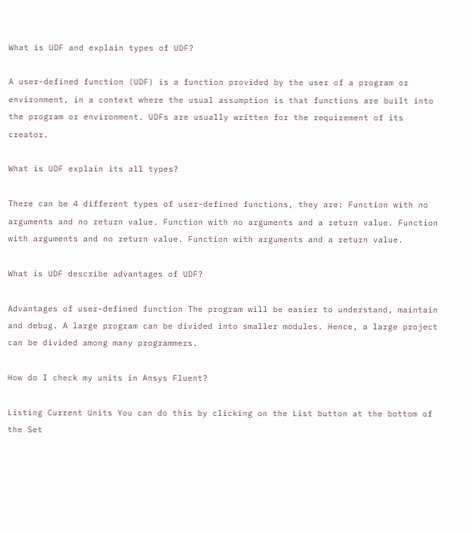What is UDF and explain types of UDF?

A user-defined function (UDF) is a function provided by the user of a program or environment, in a context where the usual assumption is that functions are built into the program or environment. UDFs are usually written for the requirement of its creator.

What is UDF explain its all types?

There can be 4 different types of user-defined functions, they are: Function with no arguments and no return value. Function with no arguments and a return value. Function with arguments and no return value. Function with arguments and a return value.

What is UDF describe advantages of UDF?

Advantages of user-defined function The program will be easier to understand, maintain and debug. A large program can be divided into smaller modules. Hence, a large project can be divided among many programmers.

How do I check my units in Ansys Fluent?

Listing Current Units You can do this by clicking on the List button at the bottom of the Set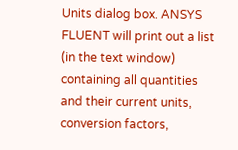Units dialog box. ANSYS FLUENT will print out a list (in the text window) containing all quantities and their current units, conversion factors,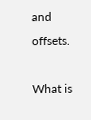and offsets.

What is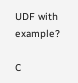UDF with example?

C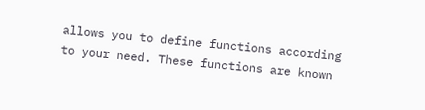allows you to define functions according to your need. These functions are known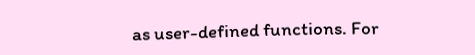as user-defined functions. For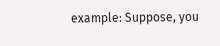example: Suppose, you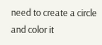need to create a circle and color it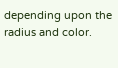depending upon the radius and color.